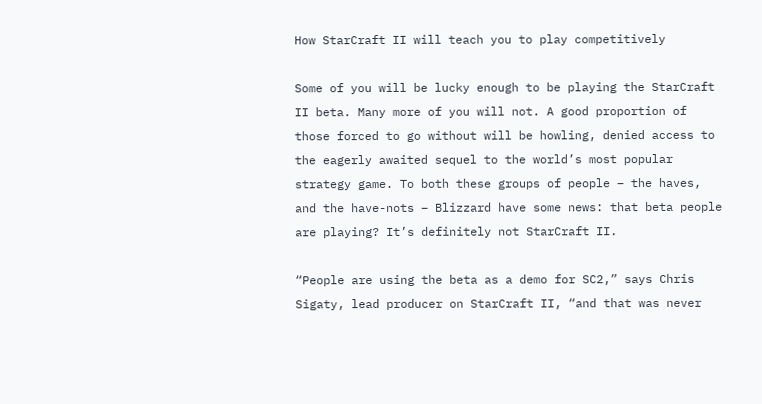How StarCraft II will teach you to play competitively

Some of you will be lucky enough to be playing the StarCraft II beta. Many more of you will not. A good proportion of those forced to go without will be howling, denied access to the eagerly awaited sequel to the world’s most popular strategy game. To both these groups of people – the haves, and the have-nots – Blizzard have some news: that beta people are playing? It’s definitely not StarCraft II.

“People are using the beta as a demo for SC2,” says Chris Sigaty, lead producer on StarCraft II, “and that was never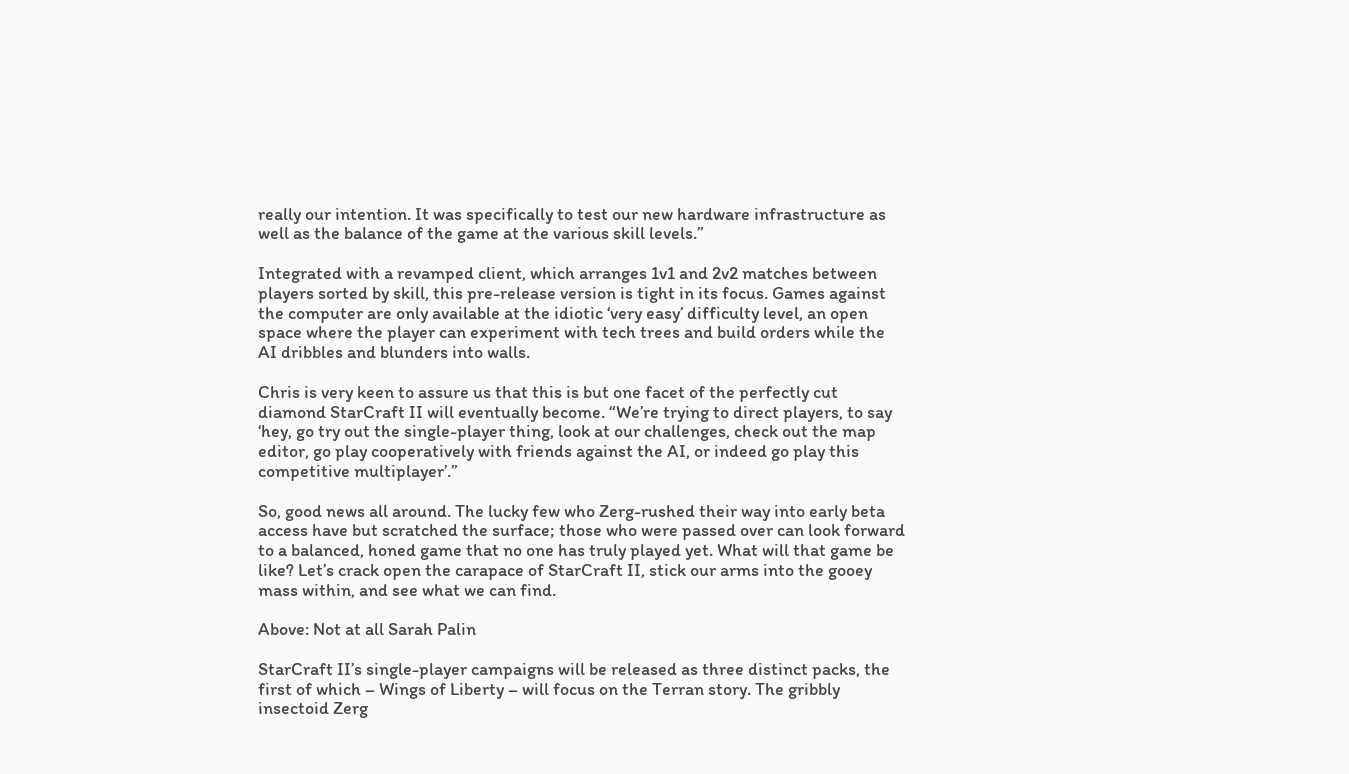really our intention. It was specifically to test our new hardware infrastructure as well as the balance of the game at the various skill levels.”

Integrated with a revamped client, which arranges 1v1 and 2v2 matches between players sorted by skill, this pre-release version is tight in its focus. Games against the computer are only available at the idiotic ‘very easy’ difficulty level, an open space where the player can experiment with tech trees and build orders while the AI dribbles and blunders into walls.

Chris is very keen to assure us that this is but one facet of the perfectly cut diamond StarCraft II will eventually become. “We’re trying to direct players, to say ‘hey, go try out the single-player thing, look at our challenges, check out the map editor, go play cooperatively with friends against the AI, or indeed go play this competitive multiplayer’.”

So, good news all around. The lucky few who Zerg-rushed their way into early beta access have but scratched the surface; those who were passed over can look forward to a balanced, honed game that no one has truly played yet. What will that game be like? Let’s crack open the carapace of StarCraft II, stick our arms into the gooey mass within, and see what we can find.

Above: Not at all Sarah Palin

StarCraft II’s single-player campaigns will be released as three distinct packs, the first of which – Wings of Liberty – will focus on the Terran story. The gribbly insectoid Zerg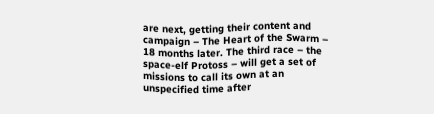are next, getting their content and campaign – The Heart of the Swarm – 18 months later. The third race – the space-elf Protoss – will get a set of missions to call its own at an unspecified time after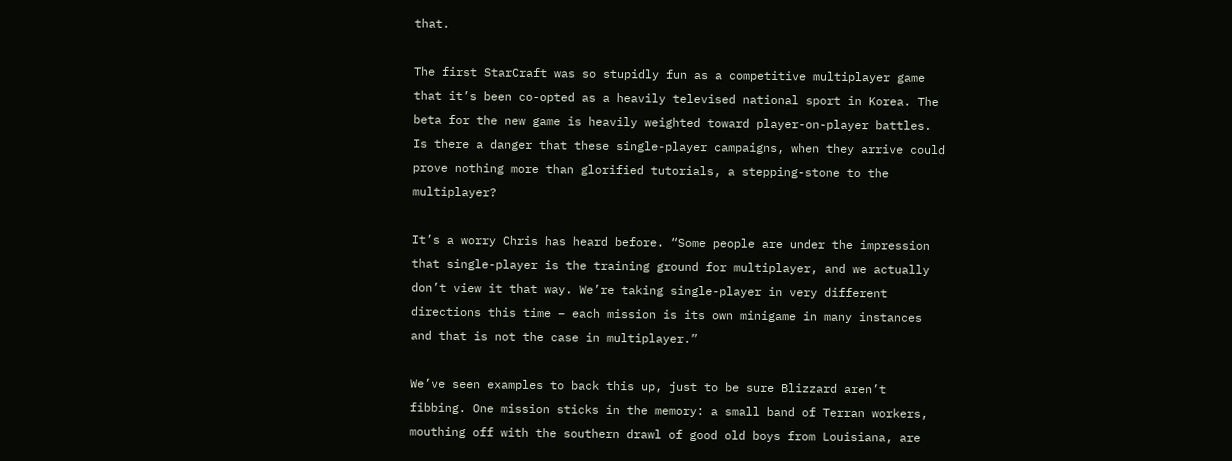that.

The first StarCraft was so stupidly fun as a competitive multiplayer game that it’s been co-opted as a heavily televised national sport in Korea. The beta for the new game is heavily weighted toward player-on-player battles. Is there a danger that these single-player campaigns, when they arrive could prove nothing more than glorified tutorials, a stepping-stone to the multiplayer?

It’s a worry Chris has heard before. “Some people are under the impression that single-player is the training ground for multiplayer, and we actually don’t view it that way. We’re taking single-player in very different directions this time – each mission is its own minigame in many instances and that is not the case in multiplayer.”

We’ve seen examples to back this up, just to be sure Blizzard aren’t fibbing. One mission sticks in the memory: a small band of Terran workers, mouthing off with the southern drawl of good old boys from Louisiana, are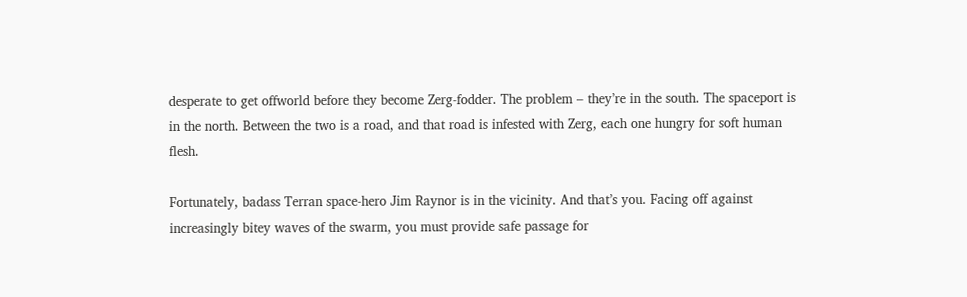desperate to get offworld before they become Zerg-fodder. The problem – they’re in the south. The spaceport is in the north. Between the two is a road, and that road is infested with Zerg, each one hungry for soft human flesh.

Fortunately, badass Terran space-hero Jim Raynor is in the vicinity. And that’s you. Facing off against increasingly bitey waves of the swarm, you must provide safe passage for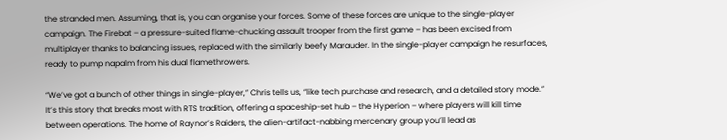the stranded men. Assuming, that is, you can organise your forces. Some of these forces are unique to the single-player campaign. The Firebat – a pressure-suited flame-chucking assault trooper from the first game – has been excised from multiplayer thanks to balancing issues, replaced with the similarly beefy Marauder. In the single-player campaign he resurfaces, ready to pump napalm from his dual flamethrowers.

“We’ve got a bunch of other things in single-player,” Chris tells us, “like tech purchase and research, and a detailed story mode.” It’s this story that breaks most with RTS tradition, offering a spaceship-set hub – the Hyperion – where players will kill time between operations. The home of Raynor’s Raiders, the alien-artifact-nabbing mercenary group you’ll lead as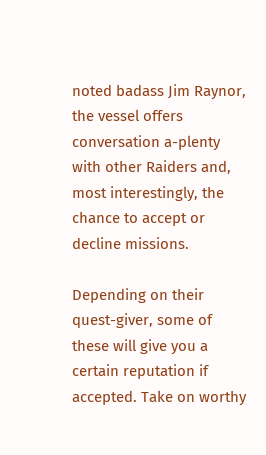noted badass Jim Raynor, the vessel offers conversation a-plenty with other Raiders and, most interestingly, the chance to accept or decline missions.

Depending on their quest-giver, some of these will give you a certain reputation if accepted. Take on worthy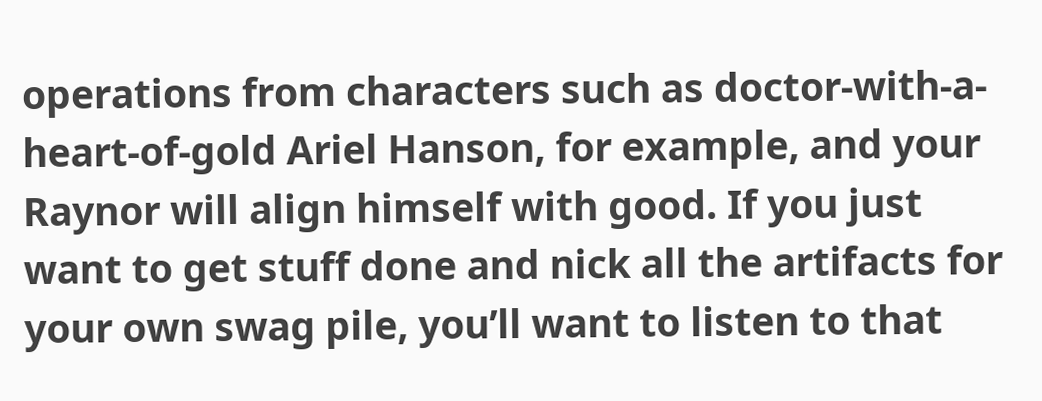operations from characters such as doctor-with-a-heart-of-gold Ariel Hanson, for example, and your Raynor will align himself with good. If you just want to get stuff done and nick all the artifacts for your own swag pile, you’ll want to listen to that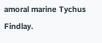amoral marine Tychus Findlay.